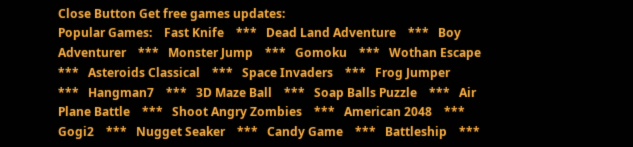Close Button Get free games updates:
Popular Games:    Fast Knife    ***   Dead Land Adventure    ***   Boy Adventurer    ***   Monster Jump    ***   Gomoku    ***   Wothan Escape    ***   Asteroids Classical    ***   Space Invaders    ***   Frog Jumper    ***   Hangman7    ***   3D Maze Ball    ***   Soap Balls Puzzle    ***   Air Plane Battle    ***   Shoot Angry Zombies    ***   American 2048    ***   Gogi2    ***   Nugget Seaker    ***   Candy Game    ***   Battleship    ***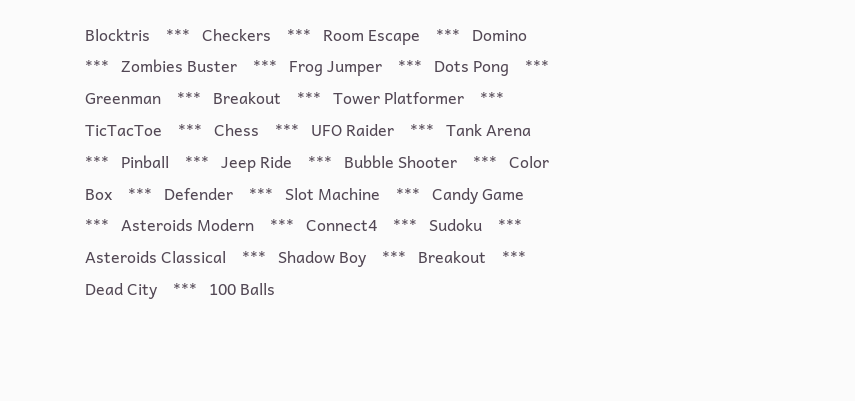Blocktris    ***   Checkers    ***   Room Escape    ***   Domino    ***   Zombies Buster    ***   Frog Jumper    ***   Dots Pong    ***   Greenman    ***   Breakout    ***   Tower Platformer    ***   TicTacToe    ***   Chess    ***   UFO Raider    ***   Tank Arena    ***   Pinball    ***   Jeep Ride    ***   Bubble Shooter    ***   Color Box    ***   Defender    ***   Slot Machine    ***   Candy Game    ***   Asteroids Modern    ***   Connect4    ***   Sudoku    ***   Asteroids Classical    ***   Shadow Boy    ***   Breakout    ***   Dead City    ***   100 Balls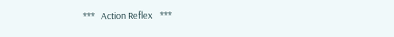***   Action Reflex    ***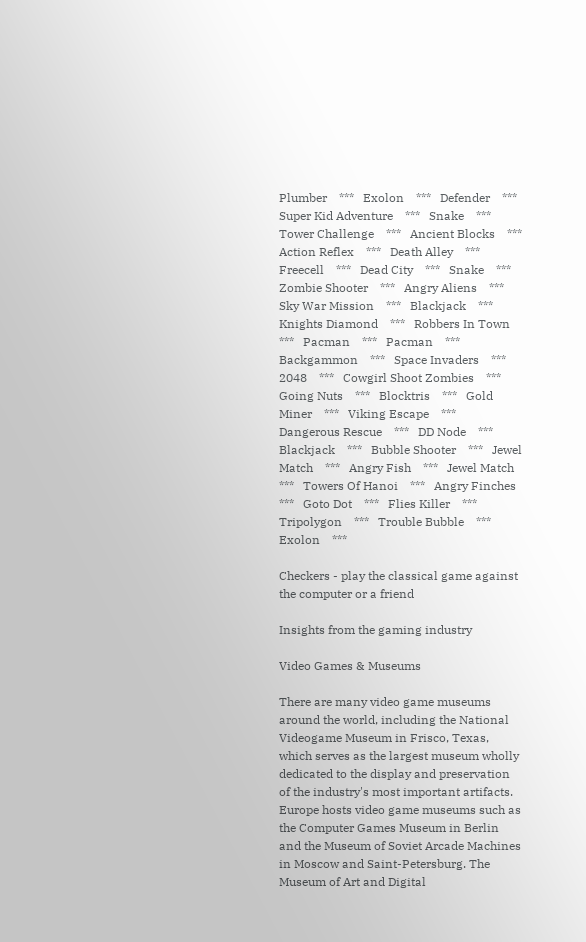Plumber    ***   Exolon    ***   Defender    ***   Super Kid Adventure    ***   Snake    ***   Tower Challenge    ***   Ancient Blocks    ***   Action Reflex    ***   Death Alley    ***   Freecell    ***   Dead City    ***   Snake    ***   Zombie Shooter    ***   Angry Aliens    ***   Sky War Mission    ***   Blackjack    ***   Knights Diamond    ***   Robbers In Town    ***   Pacman    ***   Pacman    ***   Backgammon    ***   Space Invaders    ***   2048    ***   Cowgirl Shoot Zombies    ***   Going Nuts    ***   Blocktris    ***   Gold Miner    ***   Viking Escape    ***   Dangerous Rescue    ***   DD Node    ***   Blackjack    ***   Bubble Shooter    ***   Jewel Match    ***   Angry Fish    ***   Jewel Match    ***   Towers Of Hanoi    ***   Angry Finches    ***   Goto Dot    ***   Flies Killer    ***   Tripolygon    ***   Trouble Bubble    ***   Exolon    ***

Checkers - play the classical game against the computer or a friend

Insights from the gaming industry

Video Games & Museums

There are many video game museums around the world, including the National Videogame Museum in Frisco, Texas, which serves as the largest museum wholly dedicated to the display and preservation of the industry's most important artifacts. Europe hosts video game museums such as the Computer Games Museum in Berlin and the Museum of Soviet Arcade Machines in Moscow and Saint-Petersburg. The Museum of Art and Digital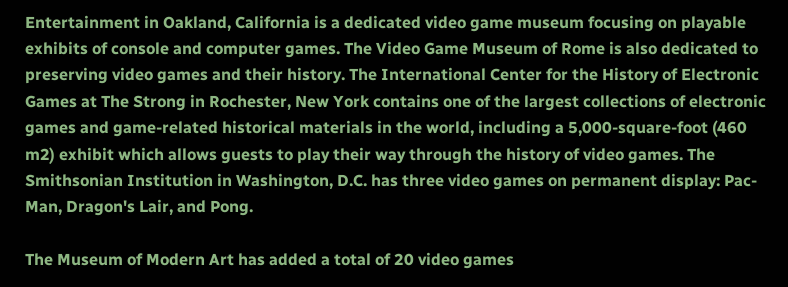Entertainment in Oakland, California is a dedicated video game museum focusing on playable exhibits of console and computer games. The Video Game Museum of Rome is also dedicated to preserving video games and their history. The International Center for the History of Electronic Games at The Strong in Rochester, New York contains one of the largest collections of electronic games and game-related historical materials in the world, including a 5,000-square-foot (460 m2) exhibit which allows guests to play their way through the history of video games. The Smithsonian Institution in Washington, D.C. has three video games on permanent display: Pac-Man, Dragon's Lair, and Pong.

The Museum of Modern Art has added a total of 20 video games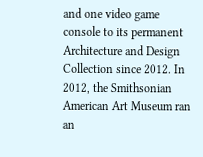and one video game console to its permanent Architecture and Design Collection since 2012. In 2012, the Smithsonian American Art Museum ran an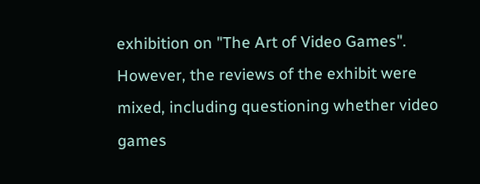exhibition on "The Art of Video Games". However, the reviews of the exhibit were mixed, including questioning whether video games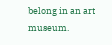belong in an art museum.